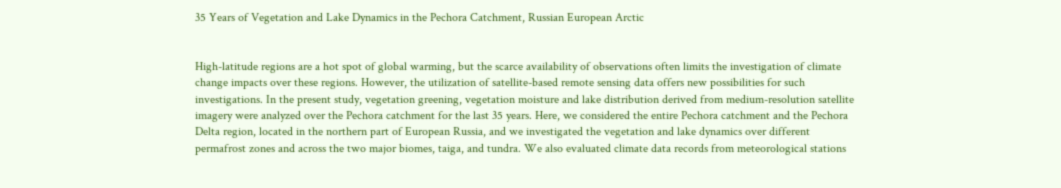35 Years of Vegetation and Lake Dynamics in the Pechora Catchment, Russian European Arctic


High-latitude regions are a hot spot of global warming, but the scarce availability of observations often limits the investigation of climate change impacts over these regions. However, the utilization of satellite-based remote sensing data offers new possibilities for such investigations. In the present study, vegetation greening, vegetation moisture and lake distribution derived from medium-resolution satellite imagery were analyzed over the Pechora catchment for the last 35 years. Here, we considered the entire Pechora catchment and the Pechora Delta region, located in the northern part of European Russia, and we investigated the vegetation and lake dynamics over different permafrost zones and across the two major biomes, taiga, and tundra. We also evaluated climate data records from meteorological stations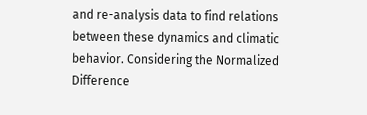and re-analysis data to find relations between these dynamics and climatic behavior. Considering the Normalized Difference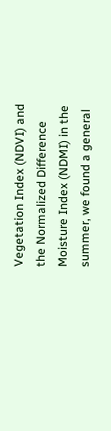Vegetation Index (NDVI) and the Normalized Difference Moisture Index (NDMI) in the summer, we found a general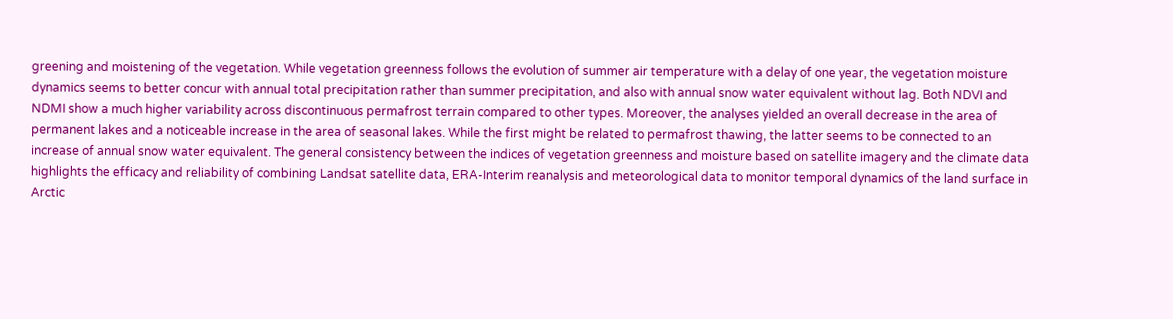greening and moistening of the vegetation. While vegetation greenness follows the evolution of summer air temperature with a delay of one year, the vegetation moisture dynamics seems to better concur with annual total precipitation rather than summer precipitation, and also with annual snow water equivalent without lag. Both NDVI and NDMI show a much higher variability across discontinuous permafrost terrain compared to other types. Moreover, the analyses yielded an overall decrease in the area of permanent lakes and a noticeable increase in the area of seasonal lakes. While the first might be related to permafrost thawing, the latter seems to be connected to an increase of annual snow water equivalent. The general consistency between the indices of vegetation greenness and moisture based on satellite imagery and the climate data highlights the efficacy and reliability of combining Landsat satellite data, ERA-Interim reanalysis and meteorological data to monitor temporal dynamics of the land surface in Arctic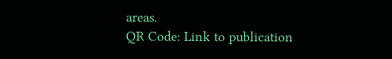areas.
QR Code: Link to publication